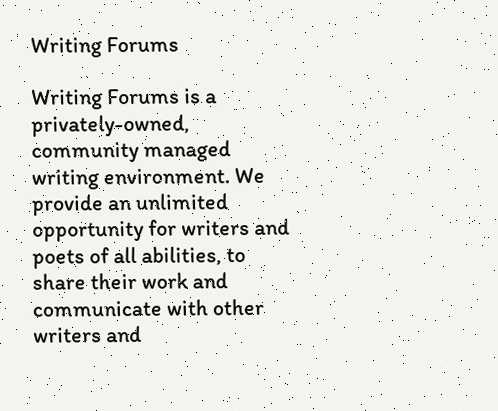Writing Forums

Writing Forums is a privately-owned, community managed writing environment. We provide an unlimited opportunity for writers and poets of all abilities, to share their work and communicate with other writers and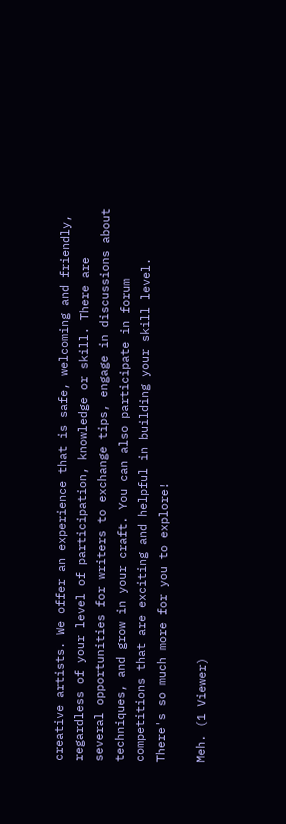creative artists. We offer an experience that is safe, welcoming and friendly, regardless of your level of participation, knowledge or skill. There are several opportunities for writers to exchange tips, engage in discussions about techniques, and grow in your craft. You can also participate in forum competitions that are exciting and helpful in building your skill level. There's so much more for you to explore!

Meh. (1 Viewer)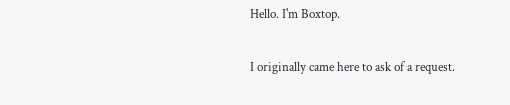Hello. I'm Boxtop.

I originally came here to ask of a request.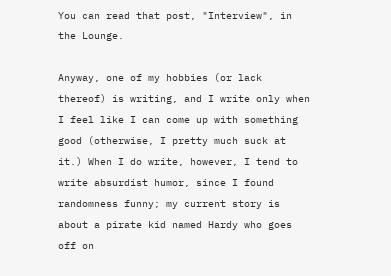You can read that post, "Interview", in the Lounge.

Anyway, one of my hobbies (or lack thereof) is writing, and I write only when I feel like I can come up with something good (otherwise, I pretty much suck at it.) When I do write, however, I tend to write absurdist humor, since I found randomness funny; my current story is about a pirate kid named Hardy who goes off on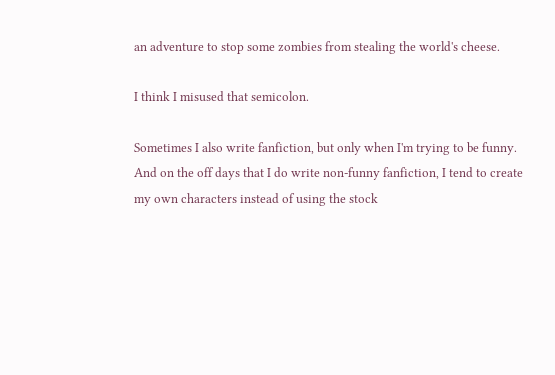an adventure to stop some zombies from stealing the world's cheese.

I think I misused that semicolon.

Sometimes I also write fanfiction, but only when I'm trying to be funny. And on the off days that I do write non-funny fanfiction, I tend to create my own characters instead of using the stock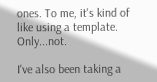ones. To me, it's kind of like using a template. Only...not.

I've also been taking a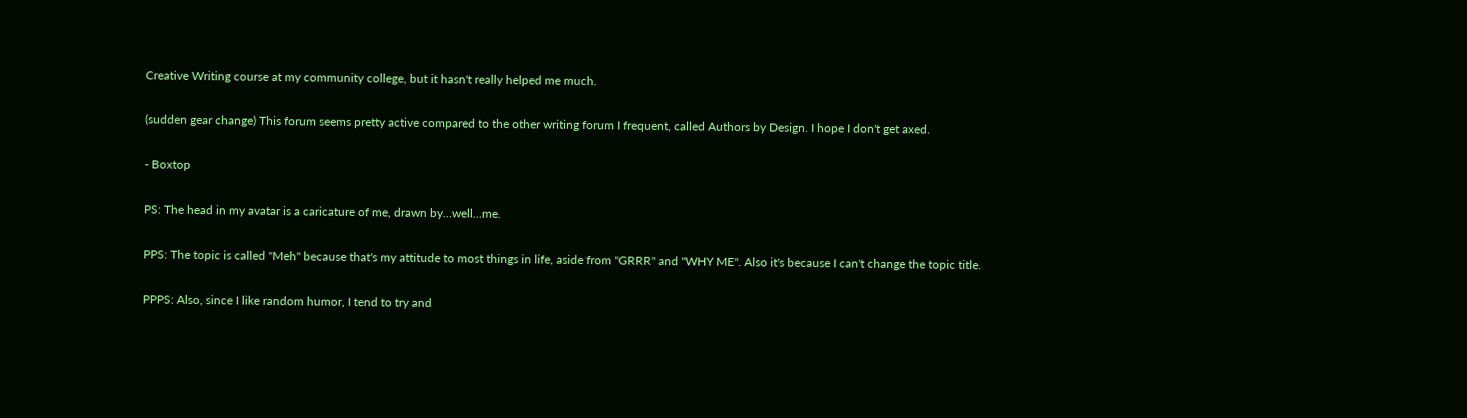Creative Writing course at my community college, but it hasn't really helped me much.

(sudden gear change) This forum seems pretty active compared to the other writing forum I frequent, called Authors by Design. I hope I don't get axed.

- Boxtop

PS: The head in my avatar is a caricature of me, drawn by...well...me.

PPS: The topic is called "Meh" because that's my attitude to most things in life, aside from "GRRR" and "WHY ME". Also it's because I can't change the topic title.

PPPS: Also, since I like random humor, I tend to try and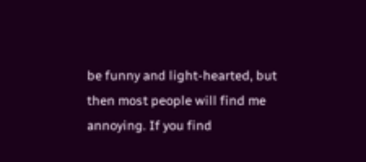be funny and light-hearted, but then most people will find me annoying. If you find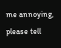me annoying, please tell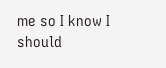me so I know I should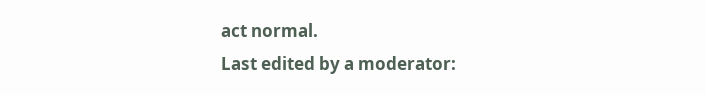act normal.
Last edited by a moderator: